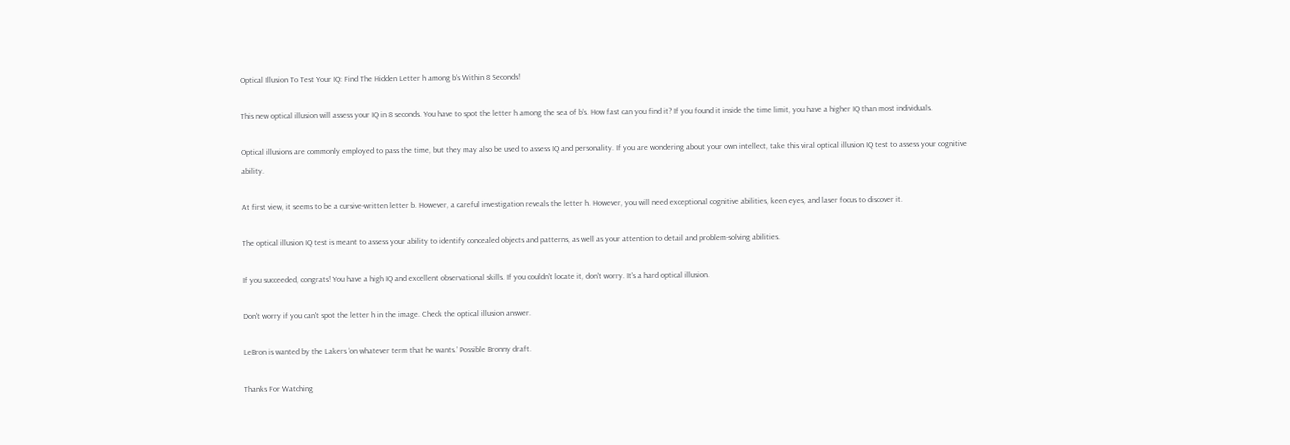Optical Illusion To Test Your IQ: Find The Hidden Letter h among b’s Within 8 Seconds!

This new optical illusion will assess your IQ in 8 seconds. You have to spot the letter h among the sea of b’s. How fast can you find it? If you found it inside the time limit, you have a higher IQ than most individuals.

Optical illusions are commonly employed to pass the time, but they may also be used to assess IQ and personality. If you are wondering about your own intellect, take this viral optical illusion IQ test to assess your cognitive ability.

At first view, it seems to be a cursive-written letter b. However, a careful investigation reveals the letter h. However, you will need exceptional cognitive abilities, keen eyes, and laser focus to discover it.

The optical illusion IQ test is meant to assess your ability to identify concealed objects and patterns, as well as your attention to detail and problem-solving abilities.

If you succeeded, congrats! You have a high IQ and excellent observational skills. If you couldn't locate it, don't worry. It's a hard optical illusion.

Don't worry if you can't spot the letter h in the image. Check the optical illusion answer.

LeBron is wanted by the Lakers ‘on whatever term that he wants.’ Possible Bronny draft.

Thanks For Watching